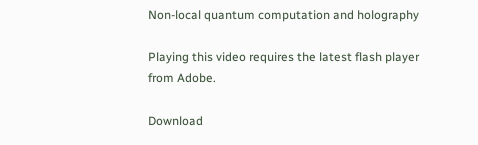Non-local quantum computation and holography

Playing this video requires the latest flash player from Adobe.

Download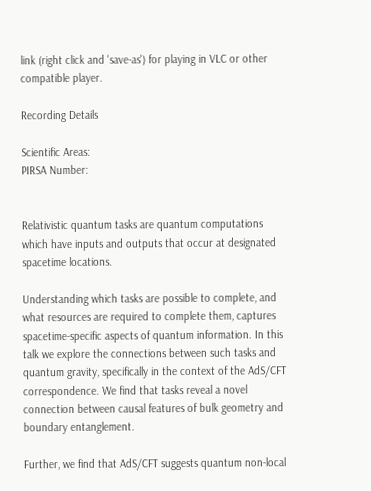link (right click and 'save-as') for playing in VLC or other compatible player.

Recording Details

Scientific Areas:
PIRSA Number:


Relativistic quantum tasks are quantum computations which have inputs and outputs that occur at designated spacetime locations.

Understanding which tasks are possible to complete, and what resources are required to complete them, captures spacetime-specific aspects of quantum information. In this talk we explore the connections between such tasks and quantum gravity, specifically in the context of the AdS/CFT correspondence. We find that tasks reveal a novel connection between causal features of bulk geometry and boundary entanglement.

Further, we find that AdS/CFT suggests quantum non-local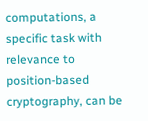computations, a specific task with relevance to position-based cryptography, can be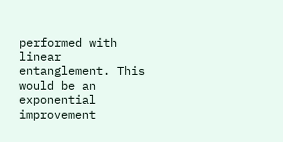performed with linear entanglement. This would be an exponential improvement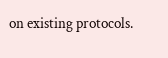on existing protocols.